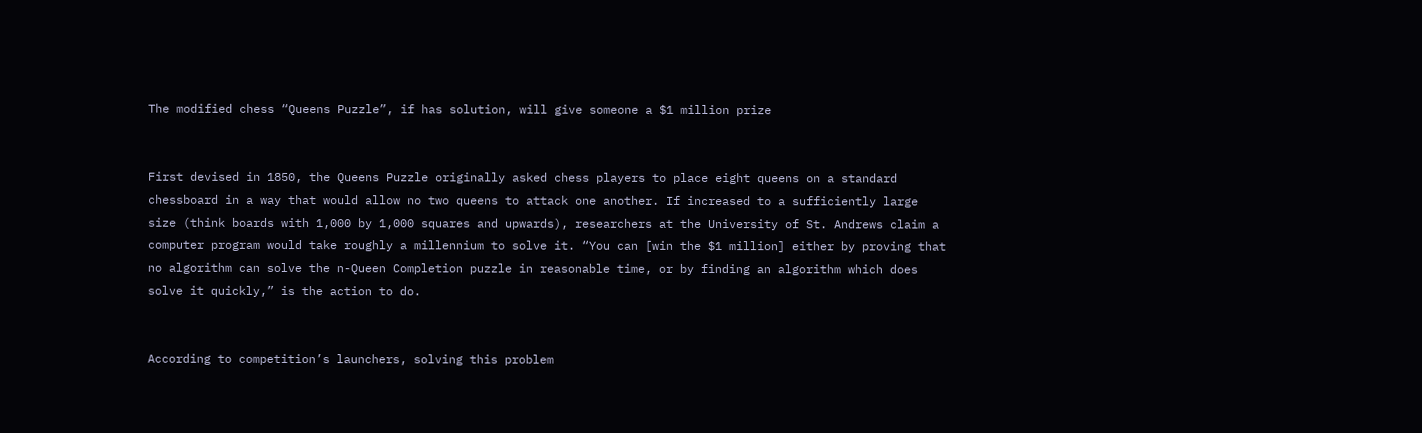The modified chess “Queens Puzzle”, if has solution, will give someone a $1 million prize


First devised in 1850, the Queens Puzzle originally asked chess players to place eight queens on a standard chessboard in a way that would allow no two queens to attack one another. If increased to a sufficiently large size (think boards with 1,000 by 1,000 squares and upwards), researchers at the University of St. Andrews claim a computer program would take roughly a millennium to solve it. “You can [win the $1 million] either by proving that no algorithm can solve the n-Queen Completion puzzle in reasonable time, or by finding an algorithm which does solve it quickly,” is the action to do.


According to competition’s launchers, solving this problem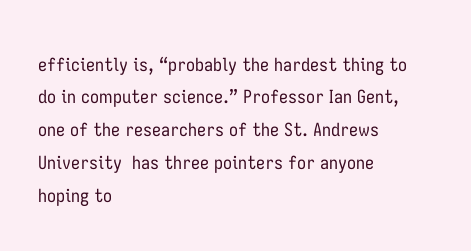efficiently is, “probably the hardest thing to do in computer science.” Professor Ian Gent, one of the researchers of the St. Andrews University  has three pointers for anyone hoping to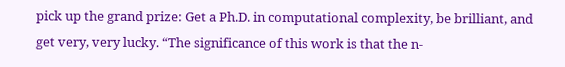pick up the grand prize: Get a Ph.D. in computational complexity, be brilliant, and get very, very lucky. “The significance of this work is that the n-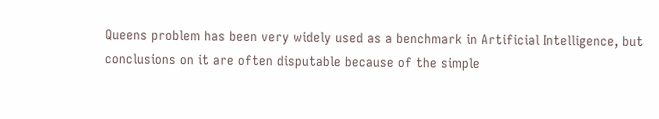Queens problem has been very widely used as a benchmark in Artificial Intelligence, but conclusions on it are often disputable because of the simple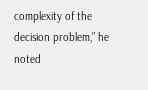complexity of the decision problem,” he noted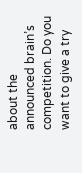about the announced brain’s competition. Do you want to give a try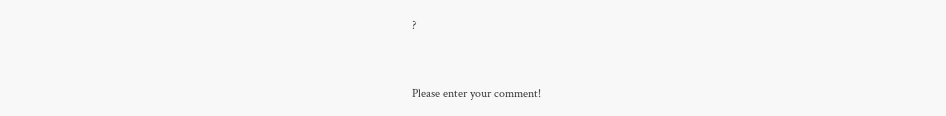?


Please enter your comment!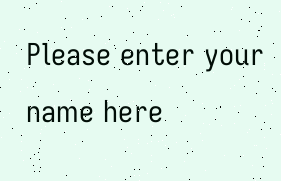Please enter your name here